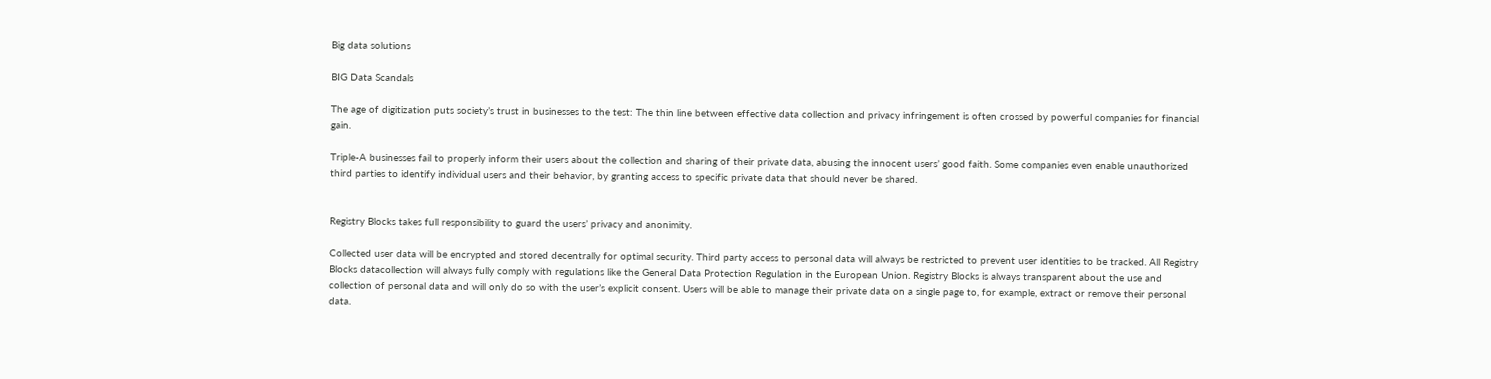Big data solutions

BIG Data Scandals

The age of digitization puts society’s trust in businesses to the test: The thin line between effective data collection and privacy infringement is often crossed by powerful companies for financial gain.

Triple-A businesses fail to properly inform their users about the collection and sharing of their private data, abusing the innocent users’ good faith. Some companies even enable unauthorized third parties to identify individual users and their behavior, by granting access to specific private data that should never be shared.


Registry Blocks takes full responsibility to guard the users’ privacy and anonimity.

Collected user data will be encrypted and stored decentrally for optimal security. Third party access to personal data will always be restricted to prevent user identities to be tracked. All Registry Blocks datacollection will always fully comply with regulations like the General Data Protection Regulation in the European Union. Registry Blocks is always transparent about the use and collection of personal data and will only do so with the user’s explicit consent. Users will be able to manage their private data on a single page to, for example, extract or remove their personal data.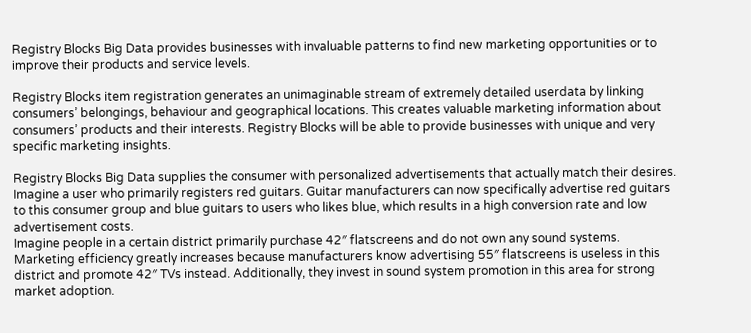Registry Blocks Big Data provides businesses with invaluable patterns to find new marketing opportunities or to improve their products and service levels.

Registry Blocks item registration generates an unimaginable stream of extremely detailed userdata by linking consumers’ belongings, behaviour and geographical locations. This creates valuable marketing information about consumers’ products and their interests. Registry Blocks will be able to provide businesses with unique and very specific marketing insights.

Registry Blocks Big Data supplies the consumer with personalized advertisements that actually match their desires. Imagine a user who primarily registers red guitars. Guitar manufacturers can now specifically advertise red guitars to this consumer group and blue guitars to users who likes blue, which results in a high conversion rate and low advertisement costs.
Imagine people in a certain district primarily purchase 42″ flatscreens and do not own any sound systems. Marketing efficiency greatly increases because manufacturers know advertising 55″ flatscreens is useless in this district and promote 42″ TVs instead. Additionally, they invest in sound system promotion in this area for strong market adoption.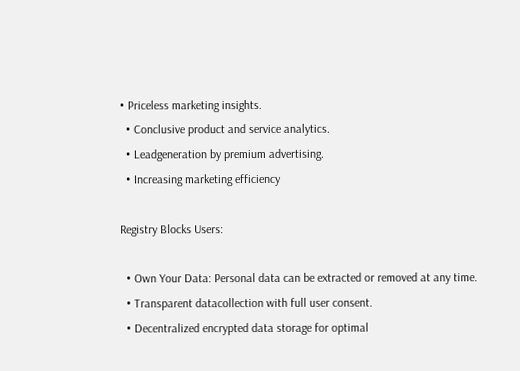• Priceless marketing insights.
  • Conclusive product and service analytics.
  • Leadgeneration by premium advertising.
  • Increasing marketing efficiency

Registry Blocks Users:

  • Own Your Data: Personal data can be extracted or removed at any time.
  • Transparent datacollection with full user consent.
  • Decentralized encrypted data storage for optimal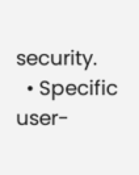security.
  • Specific user-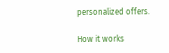personalized offers.

How it works